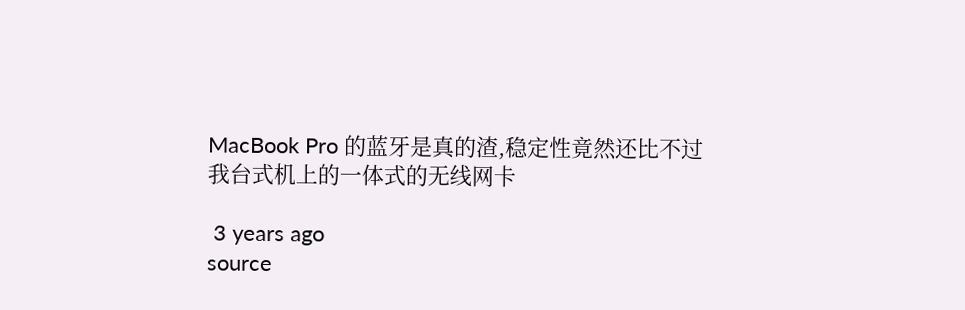MacBook Pro 的蓝牙是真的渣,稳定性竟然还比不过我台式机上的一体式的无线网卡

 3 years ago
source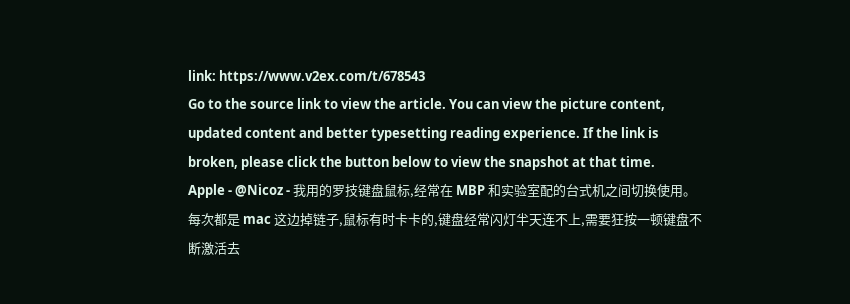link: https://www.v2ex.com/t/678543
Go to the source link to view the article. You can view the picture content, updated content and better typesetting reading experience. If the link is broken, please click the button below to view the snapshot at that time.
Apple - @Nicoz - 我用的罗技键盘鼠标,经常在 MBP 和实验室配的台式机之间切换使用。每次都是 mac 这边掉链子,鼠标有时卡卡的,键盘经常闪灯半天连不上,需要狂按一顿键盘不断激活去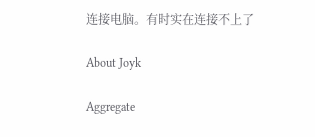连接电脑。有时实在连接不上了

About Joyk

Aggregate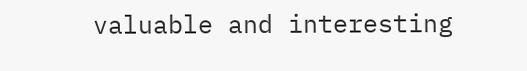valuable and interesting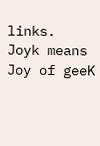links.
Joyk means Joy of geeK